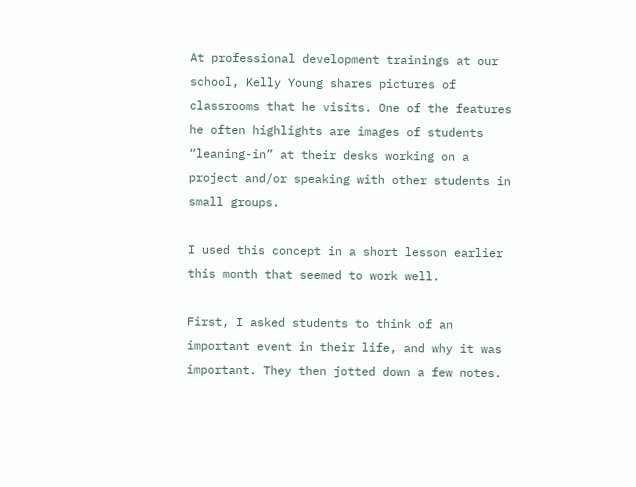At professional development trainings at our school, Kelly Young shares pictures of classrooms that he visits. One of the features he often highlights are images of students “leaning-in” at their desks working on a project and/or speaking with other students in small groups.

I used this concept in a short lesson earlier this month that seemed to work well.

First, I asked students to think of an important event in their life, and why it was important. They then jotted down a few notes.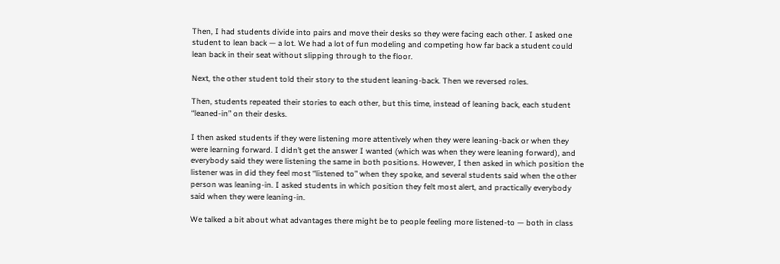Then, I had students divide into pairs and move their desks so they were facing each other. I asked one student to lean back — a lot. We had a lot of fun modeling and competing how far back a student could lean back in their seat without slipping through to the floor.

Next, the other student told their story to the student leaning-back. Then we reversed roles.

Then, students repeated their stories to each other, but this time, instead of leaning back, each student “leaned-in” on their desks.

I then asked students if they were listening more attentively when they were leaning-back or when they were learning forward. I didn’t get the answer I wanted (which was when they were leaning forward), and everybody said they were listening the same in both positions. However, I then asked in which position the listener was in did they feel most “listened to” when they spoke, and several students said when the other person was leaning-in. I asked students in which position they felt most alert, and practically everybody said when they were leaning-in.

We talked a bit about what advantages there might be to people feeling more listened-to — both in class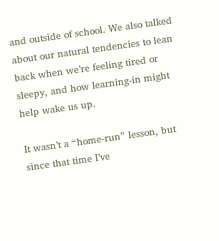and outside of school. We also talked about our natural tendencies to lean back when we’re feeling tired or sleepy, and how learning-in might help wake us up.

It wasn’t a “home-run” lesson, but since that time I’ve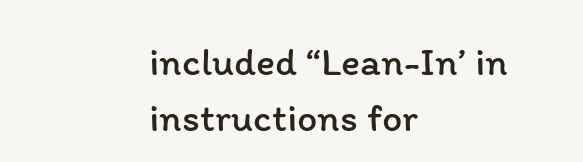included “Lean-In’ in instructions for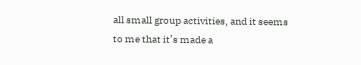all small group activities, and it seems to me that it’s made a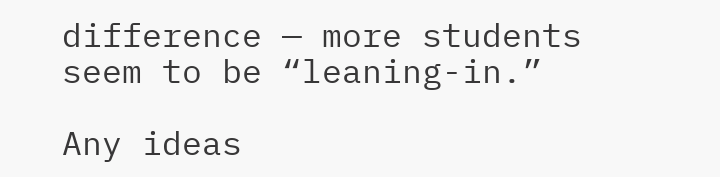difference — more students seem to be “leaning-in.”

Any ideas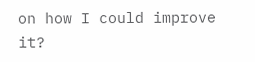on how I could improve it?